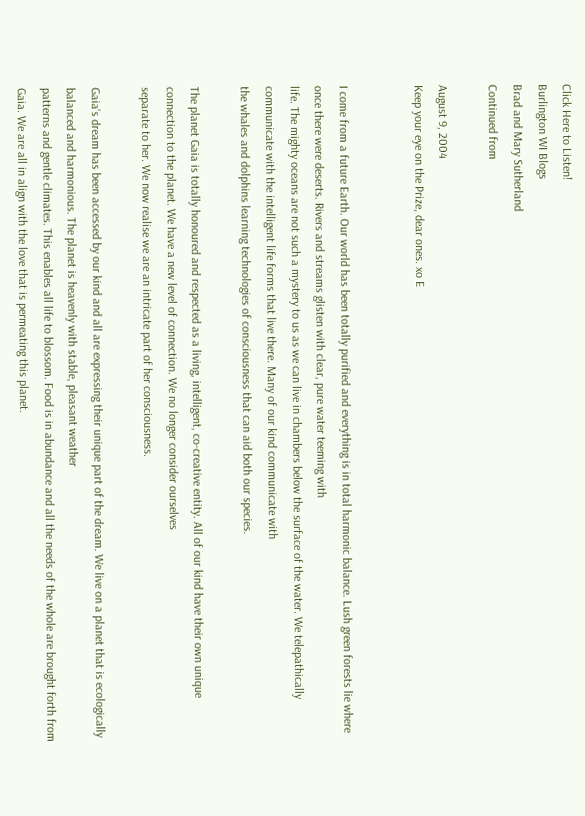Click Here to Listen!
Burlington WI Blogs
Brad and Mary Sutherland
Continued from

August 9, 2004
Keep your eye on the Prize, dear ones. xo E


I come from a future Earth. Our world has been totally purified and everything is in total harmonic balance. Lush green forests lie where once there were deserts. Rivers and streams glisten with clear, pure water teeming with
life. The mighty oceans are not such a mystery to us as we can live in chambers below the surface of the water. We telepathically communicate with the intelligent life forms that live there. Many of our kind communicate with
the whales and dolphins learning technologies of consciousness that can aid both our species.

The planet Gaia is totally honoured and respected as a living, intelligent, co-creative entity. All of our kind have their own unique connection to the planet. We have a new level of connection. We no longer consider ourselves
separate to her. We now realise we are an intricate part of her consciousness.

Gaia's dream has been accessed by our kind and all are expressing their unique part of the dream. We live on a planet that is ecologically balanced and harmonious. The planet is heavenly with stable, pleasant weather
patterns and gentle climates. This enables all life to blossom. Food is in abundance and all the needs of the whole are brought forth from Gaia. We are all in align with the love that is permeating this planet.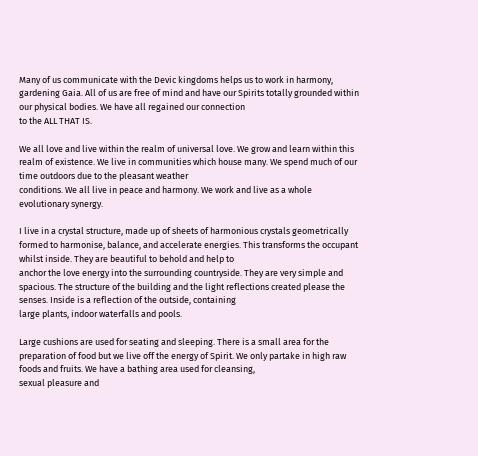Many of us communicate with the Devic kingdoms helps us to work in harmony, gardening Gaia. All of us are free of mind and have our Spirits totally grounded within our physical bodies. We have all regained our connection
to the ALL THAT IS.

We all love and live within the realm of universal love. We grow and learn within this realm of existence. We live in communities which house many. We spend much of our time outdoors due to the pleasant weather
conditions. We all live in peace and harmony. We work and live as a whole evolutionary synergy.

I live in a crystal structure, made up of sheets of harmonious crystals geometrically formed to harmonise, balance, and accelerate energies. This transforms the occupant whilst inside. They are beautiful to behold and help to
anchor the love energy into the surrounding countryside. They are very simple and spacious. The structure of the building and the light reflections created please the senses. Inside is a reflection of the outside, containing
large plants, indoor waterfalls and pools.

Large cushions are used for seating and sleeping. There is a small area for the preparation of food but we live off the energy of Spirit. We only partake in high raw foods and fruits. We have a bathing area used for cleansing,
sexual pleasure and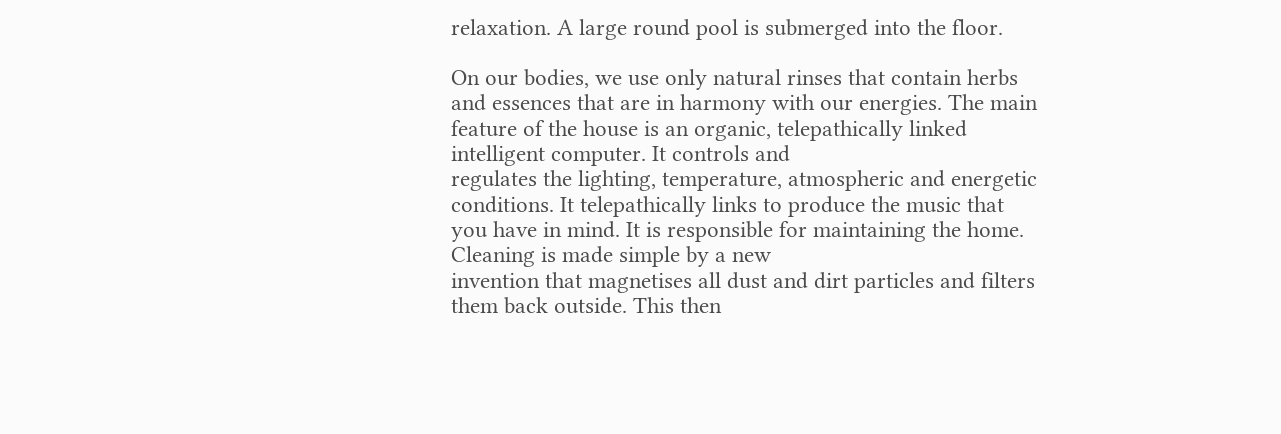relaxation. A large round pool is submerged into the floor.

On our bodies, we use only natural rinses that contain herbs and essences that are in harmony with our energies. The main feature of the house is an organic, telepathically linked intelligent computer. It controls and
regulates the lighting, temperature, atmospheric and energetic conditions. It telepathically links to produce the music that you have in mind. It is responsible for maintaining the home. Cleaning is made simple by a new
invention that magnetises all dust and dirt particles and filters them back outside. This then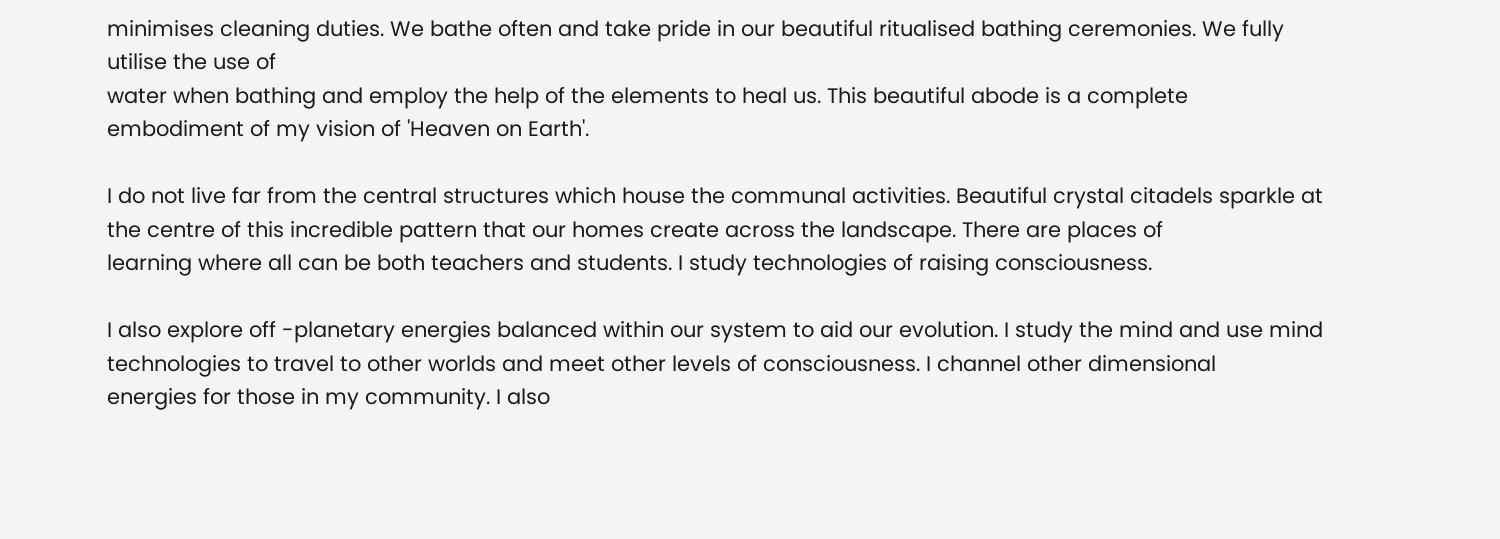minimises cleaning duties. We bathe often and take pride in our beautiful ritualised bathing ceremonies. We fully utilise the use of
water when bathing and employ the help of the elements to heal us. This beautiful abode is a complete embodiment of my vision of 'Heaven on Earth'.

I do not live far from the central structures which house the communal activities. Beautiful crystal citadels sparkle at the centre of this incredible pattern that our homes create across the landscape. There are places of
learning where all can be both teachers and students. I study technologies of raising consciousness.

I also explore off -planetary energies balanced within our system to aid our evolution. I study the mind and use mind technologies to travel to other worlds and meet other levels of consciousness. I channel other dimensional
energies for those in my community. I also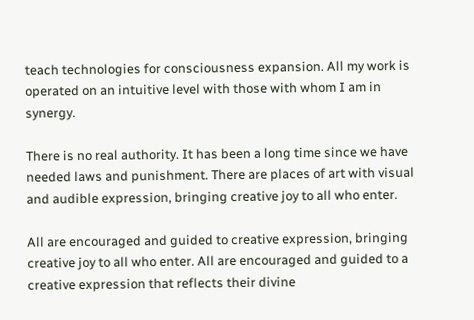teach technologies for consciousness expansion. All my work is operated on an intuitive level with those with whom I am in synergy.

There is no real authority. It has been a long time since we have needed laws and punishment. There are places of art with visual and audible expression, bringing creative joy to all who enter.

All are encouraged and guided to creative expression, bringing creative joy to all who enter. All are encouraged and guided to a creative expression that reflects their divine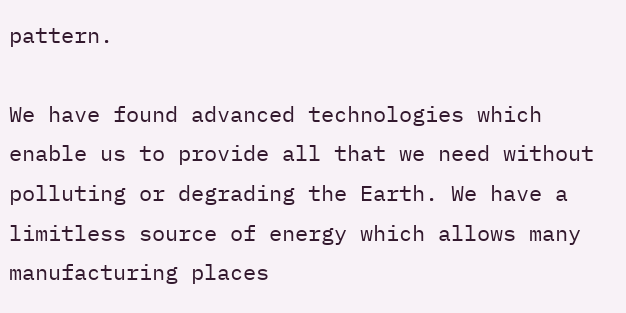pattern.

We have found advanced technologies which enable us to provide all that we need without polluting or degrading the Earth. We have a limitless source of energy which allows many manufacturing places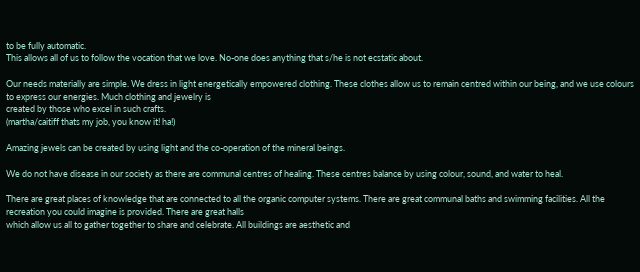to be fully automatic.
This allows all of us to follow the vocation that we love. No-one does anything that s/he is not ecstatic about.

Our needs materially are simple. We dress in light energetically empowered clothing. These clothes allow us to remain centred within our being, and we use colours to express our energies. Much clothing and jewelry is
created by those who excel in such crafts.
(martha/caitiff thats my job, you know it! ha!)

Amazing jewels can be created by using light and the co-operation of the mineral beings.

We do not have disease in our society as there are communal centres of healing. These centres balance by using colour, sound, and water to heal.

There are great places of knowledge that are connected to all the organic computer systems. There are great communal baths and swimming facilities. All the recreation you could imagine is provided. There are great halls
which allow us all to gather together to share and celebrate. All buildings are aesthetic and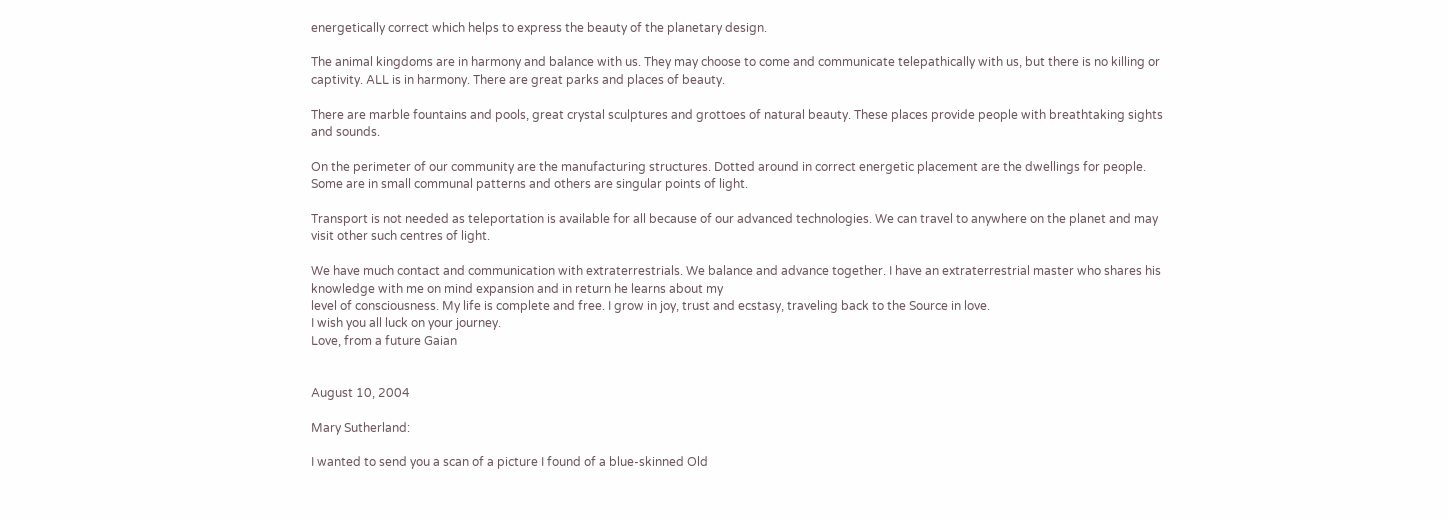energetically correct which helps to express the beauty of the planetary design.

The animal kingdoms are in harmony and balance with us. They may choose to come and communicate telepathically with us, but there is no killing or captivity. ALL is in harmony. There are great parks and places of beauty.

There are marble fountains and pools, great crystal sculptures and grottoes of natural beauty. These places provide people with breathtaking sights and sounds.

On the perimeter of our community are the manufacturing structures. Dotted around in correct energetic placement are the dwellings for people. Some are in small communal patterns and others are singular points of light.

Transport is not needed as teleportation is available for all because of our advanced technologies. We can travel to anywhere on the planet and may visit other such centres of light.

We have much contact and communication with extraterrestrials. We balance and advance together. I have an extraterrestrial master who shares his knowledge with me on mind expansion and in return he learns about my
level of consciousness. My life is complete and free. I grow in joy, trust and ecstasy, traveling back to the Source in love.
I wish you all luck on your journey.
Love, from a future Gaian


August 10, 2004

Mary Sutherland:

I wanted to send you a scan of a picture I found of a blue-skinned Old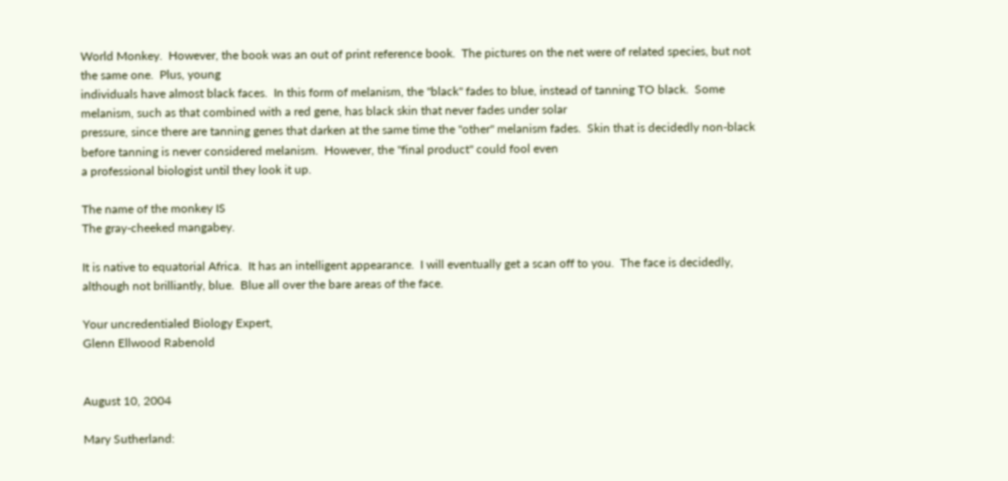World Monkey.  However, the book was an out of print reference book.  The pictures on the net were of related species, but not the same one.  Plus, young
individuals have almost black faces.  In this form of melanism, the "black" fades to blue, instead of tanning TO black.  Some melanism, such as that combined with a red gene, has black skin that never fades under solar
pressure, since there are tanning genes that darken at the same time the "other" melanism fades.  Skin that is decidedly non-black before tanning is never considered melanism.  However, the "final product" could fool even
a professional biologist until they look it up.

The name of the monkey IS
The gray-cheeked mangabey.

It is native to equatorial Africa.  It has an intelligent appearance.  I will eventually get a scan off to you.  The face is decidedly, although not brilliantly, blue.  Blue all over the bare areas of the face.

Your uncredentialed Biology Expert,
Glenn Ellwood Rabenold


August 10, 2004

Mary Sutherland: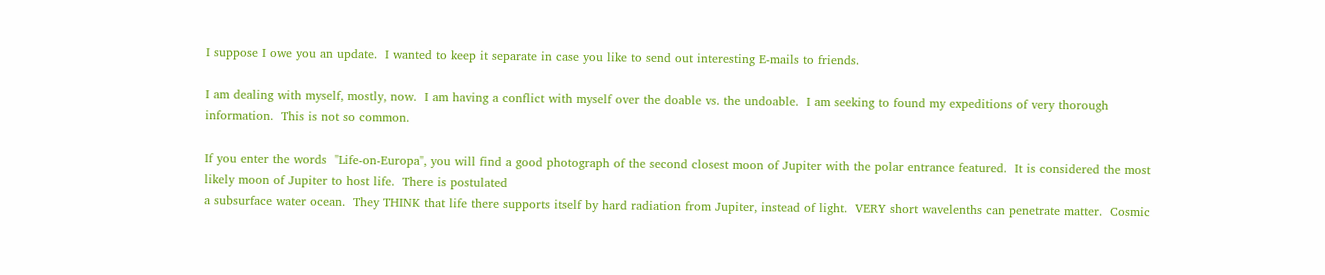I suppose I owe you an update.  I wanted to keep it separate in case you like to send out interesting E-mails to friends.

I am dealing with myself, mostly, now.  I am having a conflict with myself over the doable vs. the undoable.  I am seeking to found my expeditions of very thorough information.  This is not so common.

If you enter the words  "Life-on-Europa", you will find a good photograph of the second closest moon of Jupiter with the polar entrance featured.  It is considered the most likely moon of Jupiter to host life.  There is postulated
a subsurface water ocean.  They THINK that life there supports itself by hard radiation from Jupiter, instead of light.  VERY short wavelenths can penetrate matter.  Cosmic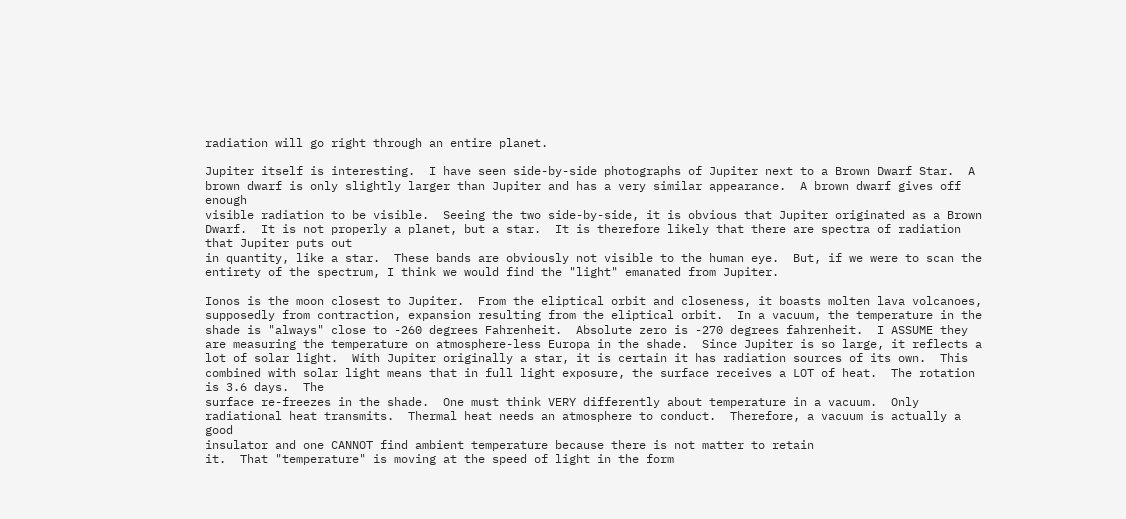radiation will go right through an entire planet.

Jupiter itself is interesting.  I have seen side-by-side photographs of Jupiter next to a Brown Dwarf Star.  A brown dwarf is only slightly larger than Jupiter and has a very similar appearance.  A brown dwarf gives off enough
visible radiation to be visible.  Seeing the two side-by-side, it is obvious that Jupiter originated as a Brown Dwarf.  It is not properly a planet, but a star.  It is therefore likely that there are spectra of radiation that Jupiter puts out
in quantity, like a star.  These bands are obviously not visible to the human eye.  But, if we were to scan the entirety of the spectrum, I think we would find the "light" emanated from Jupiter.

Ionos is the moon closest to Jupiter.  From the eliptical orbit and closeness, it boasts molten lava volcanoes, supposedly from contraction, expansion resulting from the eliptical orbit.  In a vacuum, the temperature in the
shade is "always" close to -260 degrees Fahrenheit.  Absolute zero is -270 degrees fahrenheit.  I ASSUME they are measuring the temperature on atmosphere-less Europa in the shade.  Since Jupiter is so large, it reflects a
lot of solar light.  With Jupiter originally a star, it is certain it has radiation sources of its own.  This combined with solar light means that in full light exposure, the surface receives a LOT of heat.  The rotation is 3.6 days.  The
surface re-freezes in the shade.  One must think VERY differently about temperature in a vacuum.  Only radiational heat transmits.  Thermal heat needs an atmosphere to conduct.  Therefore, a vacuum is actually a good
insulator and one CANNOT find ambient temperature because there is not matter to retain
it.  That "temperature" is moving at the speed of light in the form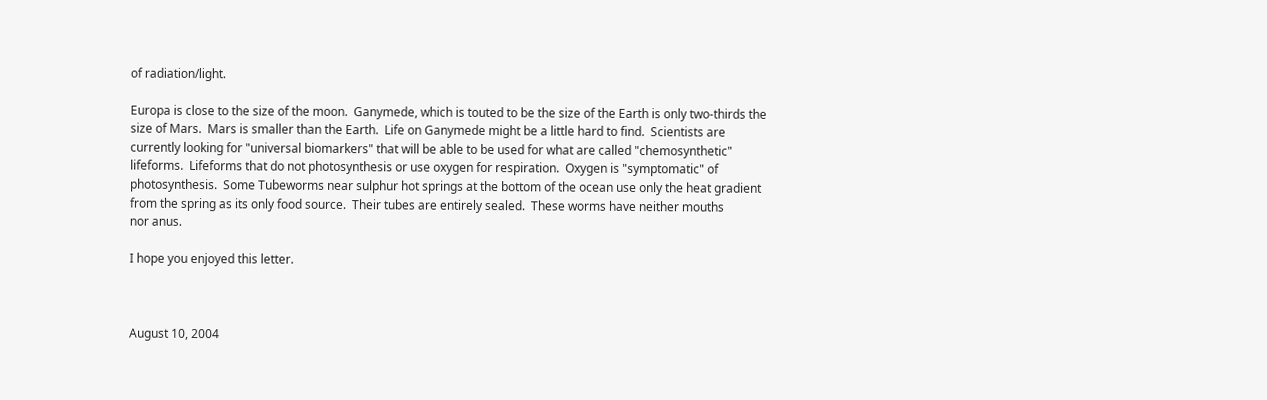of radiation/light.

Europa is close to the size of the moon.  Ganymede, which is touted to be the size of the Earth is only two-thirds the size of Mars.  Mars is smaller than the Earth.  Life on Ganymede might be a little hard to find.  Scientists are
currently looking for "universal biomarkers" that will be able to be used for what are called "chemosynthetic" lifeforms.  Lifeforms that do not photosynthesis or use oxygen for respiration.  Oxygen is "symptomatic" of
photosynthesis.  Some Tubeworms near sulphur hot springs at the bottom of the ocean use only the heat gradient from the spring as its only food source.  Their tubes are entirely sealed.  These worms have neither mouths
nor anus.

I hope you enjoyed this letter.



August 10, 2004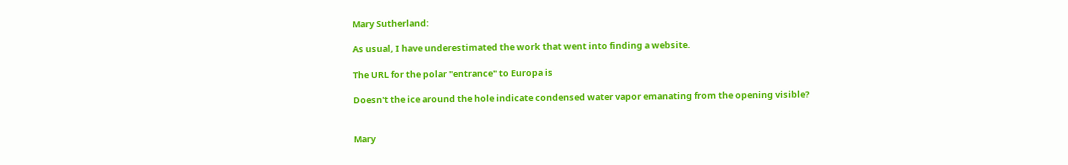Mary Sutherland:

As usual, I have underestimated the work that went into finding a website.

The URL for the polar "entrance" to Europa is

Doesn't the ice around the hole indicate condensed water vapor emanating from the opening visible?


Mary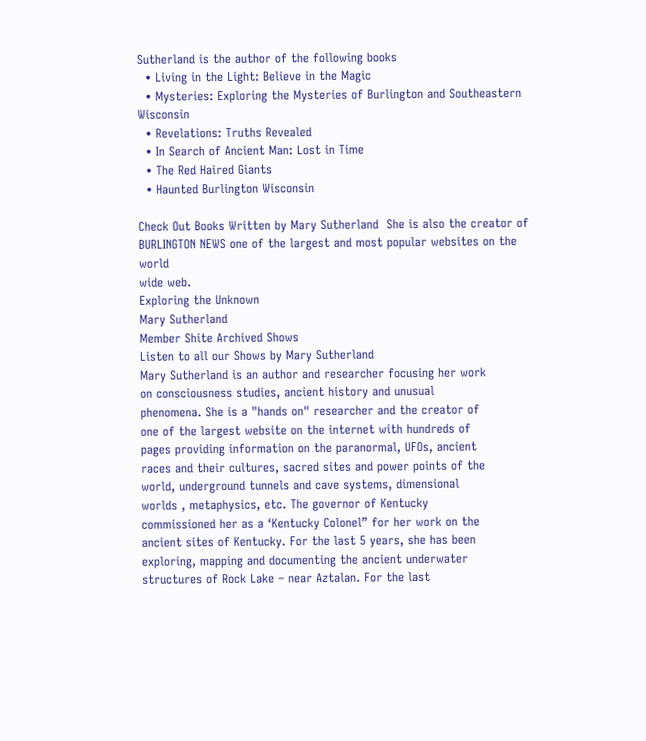Sutherland is the author of the following books
  • Living in the Light: Believe in the Magic
  • Mysteries: Exploring the Mysteries of Burlington and Southeastern Wisconsin
  • Revelations: Truths Revealed
  • In Search of Ancient Man: Lost in Time
  • The Red Haired Giants
  • Haunted Burlington Wisconsin

Check Out Books Written by Mary Sutherland  She is also the creator of
BURLINGTON NEWS one of the largest and most popular websites on the world
wide web.
Exploring the Unknown
Mary Sutherland
Member Shite Archived Shows
Listen to all our Shows by Mary Sutherland
Mary Sutherland is an author and researcher focusing her work
on consciousness studies, ancient history and unusual
phenomena. She is a "hands on" researcher and the creator of
one of the largest website on the internet with hundreds of
pages providing information on the paranormal, UFOs, ancient
races and their cultures, sacred sites and power points of the
world, underground tunnels and cave systems, dimensional
worlds , metaphysics, etc. The governor of Kentucky
commissioned her as a ‘Kentucky Colonel” for her work on the
ancient sites of Kentucky. For the last 5 years, she has been
exploring, mapping and documenting the ancient underwater
structures of Rock Lake – near Aztalan. For the last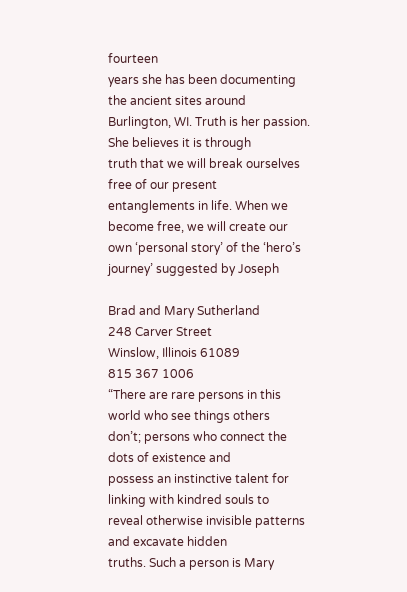fourteen
years she has been documenting the ancient sites around
Burlington, WI. Truth is her passion. She believes it is through
truth that we will break ourselves free of our present
entanglements in life. When we become free, we will create our
own ‘personal story’ of the ‘hero’s journey’ suggested by Joseph

Brad and Mary Sutherland
248 Carver Street
Winslow, Illinois 61089
815 367 1006
“There are rare persons in this world who see things others
don’t; persons who connect the dots of existence and
possess an instinctive talent for linking with kindred souls to
reveal otherwise invisible patterns and excavate hidden
truths. Such a person is Mary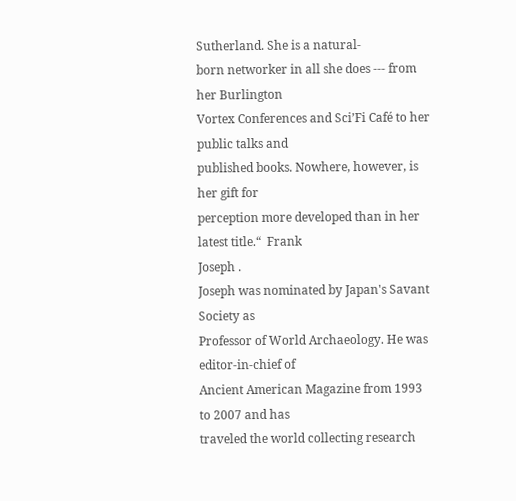Sutherland. She is a natural-
born networker in all she does --- from her Burlington
Vortex Conferences and Sci’Fi Café to her public talks and
published books. Nowhere, however, is her gift for
perception more developed than in her latest title.“  Frank
Joseph .
Joseph was nominated by Japan's Savant Society as
Professor of World Archaeology. He was editor-in-chief of
Ancient American Magazine from 1993 to 2007 and has
traveled the world collecting research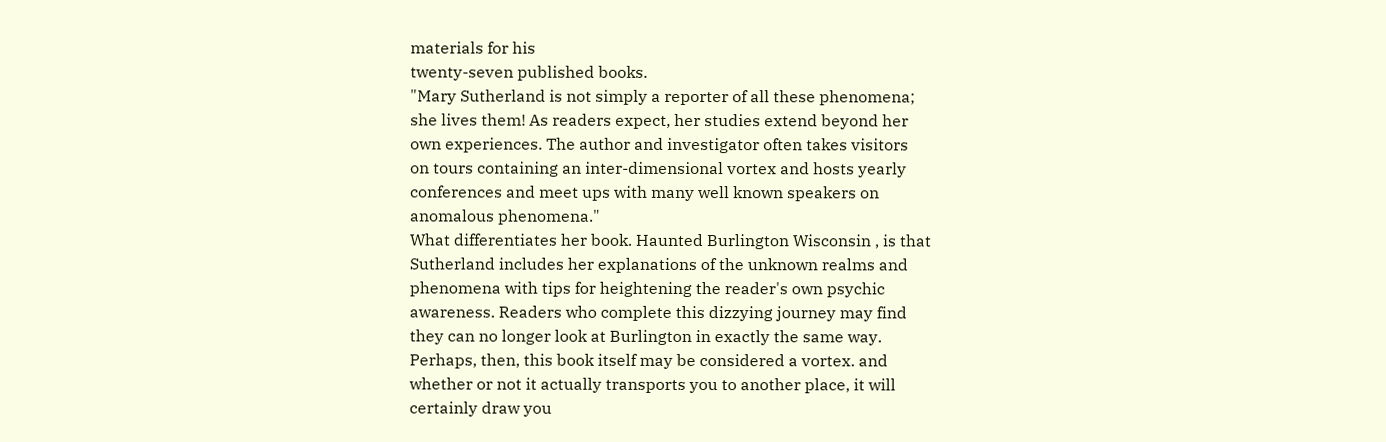materials for his
twenty-seven published books.
"Mary Sutherland is not simply a reporter of all these phenomena;
she lives them! As readers expect, her studies extend beyond her
own experiences. The author and investigator often takes visitors
on tours containing an inter-dimensional vortex and hosts yearly
conferences and meet ups with many well known speakers on
anomalous phenomena."
What differentiates her book. Haunted Burlington Wisconsin , is that
Sutherland includes her explanations of the unknown realms and
phenomena with tips for heightening the reader's own psychic
awareness. Readers who complete this dizzying journey may find
they can no longer look at Burlington in exactly the same way.
Perhaps, then, this book itself may be considered a vortex. and
whether or not it actually transports you to another place, it will
certainly draw you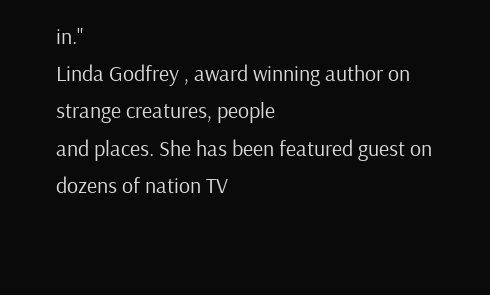in."
Linda Godfrey , award winning author on strange creatures, people
and places. She has been featured guest on dozens of nation TV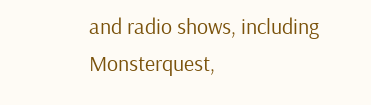and radio shows, including Monsterquest,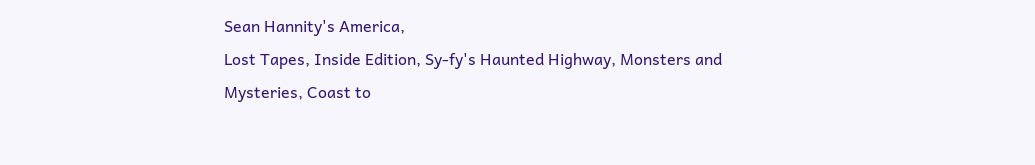Sean Hannity's America,
Lost Tapes, Inside Edition, Sy-fy's Haunted Highway, Monsters and
Mysteries, Coast to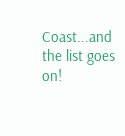Coast...and the list goes on!